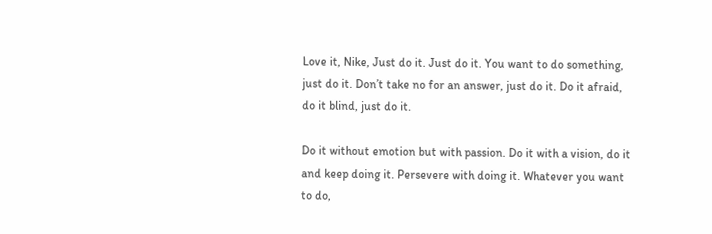Love it, Nike, Just do it. Just do it. You want to do something, just do it. Don’t take no for an answer, just do it. Do it afraid, do it blind, just do it.

Do it without emotion but with passion. Do it with a vision, do it and keep doing it. Persevere with doing it. Whatever you want to do,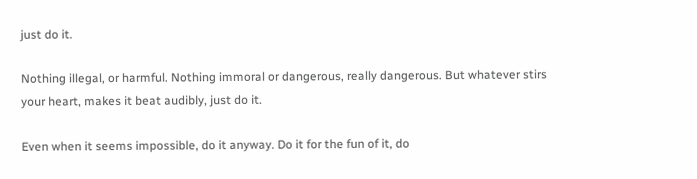just do it.

Nothing illegal, or harmful. Nothing immoral or dangerous, really dangerous. But whatever stirs your heart, makes it beat audibly, just do it.

Even when it seems impossible, do it anyway. Do it for the fun of it, do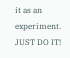it as an experiment. JUST DO IT!